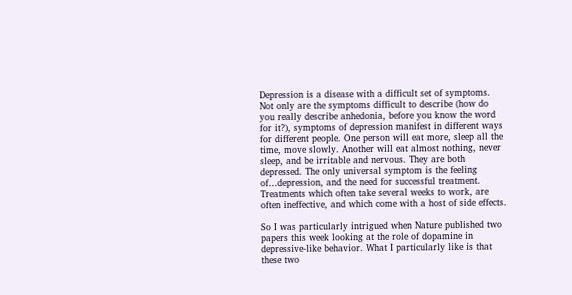Depression is a disease with a difficult set of symptoms. Not only are the symptoms difficult to describe (how do you really describe anhedonia, before you know the word for it?), symptoms of depression manifest in different ways for different people. One person will eat more, sleep all the time, move slowly. Another will eat almost nothing, never sleep, and be irritable and nervous. They are both depressed. The only universal symptom is the feeling of…depression, and the need for successful treatment. Treatments which often take several weeks to work, are often ineffective, and which come with a host of side effects.

So I was particularly intrigued when Nature published two papers this week looking at the role of dopamine in depressive-like behavior. What I particularly like is that these two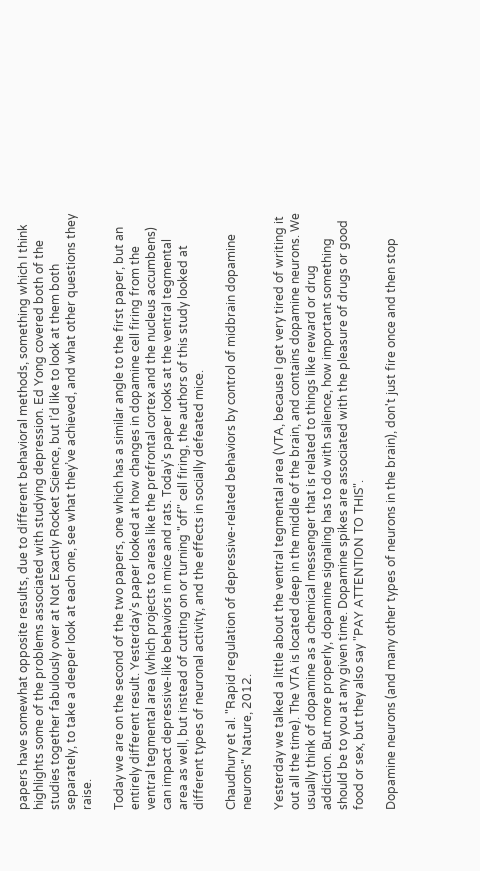papers have somewhat opposite results, due to different behavioral methods, something which I think highlights some of the problems associated with studying depression. Ed Yong covered both of the studies together fabulously over at Not Exactly Rocket Science, but I’d like to look at them both separately, to take a deeper look at each one, see what they’ve achieved, and what other questions they raise.

Today we are on the second of the two papers, one which has a similar angle to the first paper, but an entirely different result. Yesterday's paper looked at how changes in dopamine cell firing from the ventral tegmental area (which projects to areas like the prefrontal cortex and the nucleus accumbens) can impact depressive-like behaviors in mice and rats. Today's paper looks at the ventral tegmental area as well, but instead of cutting on or turning "off" cell firing, the authors of this study looked at different types of neuronal activity, and the effects in socially defeated mice.

Chaudhury et al. "Rapid regulation of depressive-related behaviors by control of midbrain dopamine neurons" Nature, 2012.

Yesterday we talked a little about the ventral tegmental area (VTA, because I get very tired of writing it out all the time). The VTA is located deep in the middle of the brain, and contains dopamine neurons. We usually think of dopamine as a chemical messenger that is related to things like reward or drug addiction. But more properly, dopamine signaling has to do with salience, how important something should be to you at any given time. Dopamine spikes are associated with the pleasure of drugs or good food or sex, but they also say "PAY ATTENTION TO THIS".

Dopamine neurons (and many other types of neurons in the brain), don't just fire once and then stop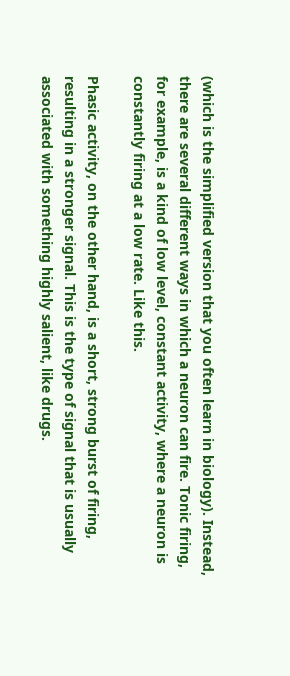(which is the simplified version that you often learn in biology). Instead, there are several different ways in which a neuron can fire. Tonic firing, for example, is a kind of low level, constant activity, where a neuron is constantly firing at a low rate. Like this.

Phasic activity, on the other hand, is a short, strong burst of firing, resulting in a stronger signal. This is the type of signal that is usually associated with something highly salient, like drugs.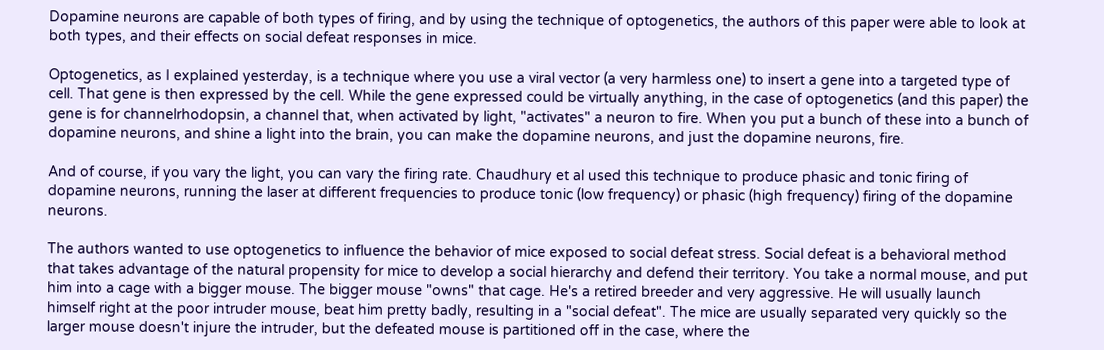Dopamine neurons are capable of both types of firing, and by using the technique of optogenetics, the authors of this paper were able to look at both types, and their effects on social defeat responses in mice.

Optogenetics, as I explained yesterday, is a technique where you use a viral vector (a very harmless one) to insert a gene into a targeted type of cell. That gene is then expressed by the cell. While the gene expressed could be virtually anything, in the case of optogenetics (and this paper) the gene is for channelrhodopsin, a channel that, when activated by light, "activates" a neuron to fire. When you put a bunch of these into a bunch of dopamine neurons, and shine a light into the brain, you can make the dopamine neurons, and just the dopamine neurons, fire.

And of course, if you vary the light, you can vary the firing rate. Chaudhury et al used this technique to produce phasic and tonic firing of dopamine neurons, running the laser at different frequencies to produce tonic (low frequency) or phasic (high frequency) firing of the dopamine neurons.

The authors wanted to use optogenetics to influence the behavior of mice exposed to social defeat stress. Social defeat is a behavioral method that takes advantage of the natural propensity for mice to develop a social hierarchy and defend their territory. You take a normal mouse, and put him into a cage with a bigger mouse. The bigger mouse "owns" that cage. He's a retired breeder and very aggressive. He will usually launch himself right at the poor intruder mouse, beat him pretty badly, resulting in a "social defeat". The mice are usually separated very quickly so the larger mouse doesn't injure the intruder, but the defeated mouse is partitioned off in the case, where the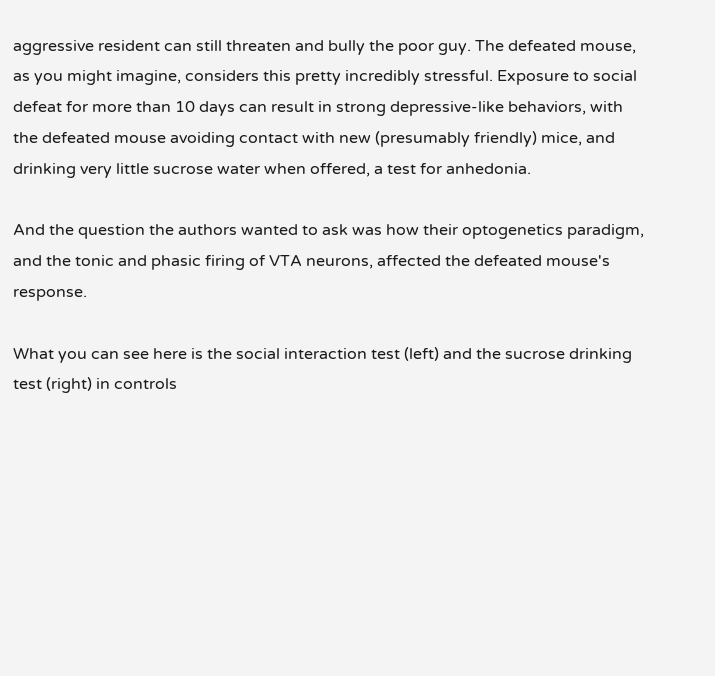aggressive resident can still threaten and bully the poor guy. The defeated mouse, as you might imagine, considers this pretty incredibly stressful. Exposure to social defeat for more than 10 days can result in strong depressive-like behaviors, with the defeated mouse avoiding contact with new (presumably friendly) mice, and drinking very little sucrose water when offered, a test for anhedonia.

And the question the authors wanted to ask was how their optogenetics paradigm, and the tonic and phasic firing of VTA neurons, affected the defeated mouse's response.

What you can see here is the social interaction test (left) and the sucrose drinking test (right) in controls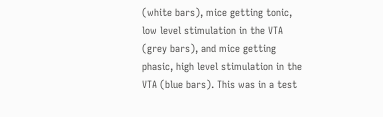(white bars), mice getting tonic, low level stimulation in the VTA (grey bars), and mice getting phasic, high level stimulation in the VTA (blue bars). This was in a test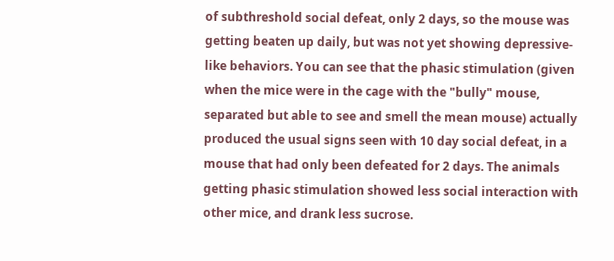of subthreshold social defeat, only 2 days, so the mouse was getting beaten up daily, but was not yet showing depressive-like behaviors. You can see that the phasic stimulation (given when the mice were in the cage with the "bully" mouse, separated but able to see and smell the mean mouse) actually produced the usual signs seen with 10 day social defeat, in a mouse that had only been defeated for 2 days. The animals getting phasic stimulation showed less social interaction with other mice, and drank less sucrose.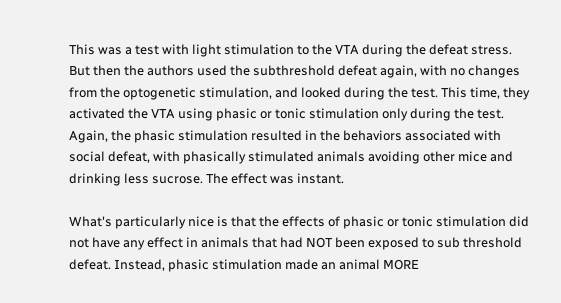This was a test with light stimulation to the VTA during the defeat stress. But then the authors used the subthreshold defeat again, with no changes from the optogenetic stimulation, and looked during the test. This time, they activated the VTA using phasic or tonic stimulation only during the test. Again, the phasic stimulation resulted in the behaviors associated with social defeat, with phasically stimulated animals avoiding other mice and drinking less sucrose. The effect was instant.

What's particularly nice is that the effects of phasic or tonic stimulation did not have any effect in animals that had NOT been exposed to sub threshold defeat. Instead, phasic stimulation made an animal MORE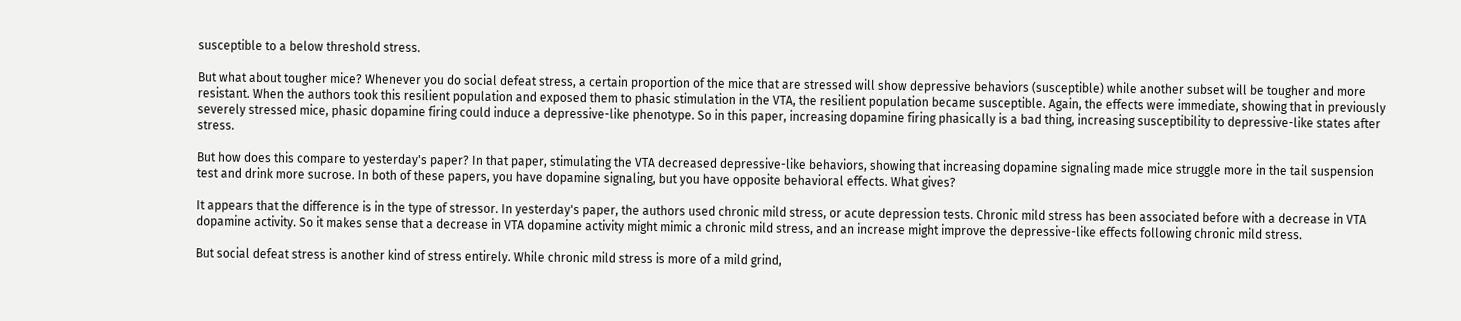susceptible to a below threshold stress.

But what about tougher mice? Whenever you do social defeat stress, a certain proportion of the mice that are stressed will show depressive behaviors (susceptible) while another subset will be tougher and more resistant. When the authors took this resilient population and exposed them to phasic stimulation in the VTA, the resilient population became susceptible. Again, the effects were immediate, showing that in previously severely stressed mice, phasic dopamine firing could induce a depressive-like phenotype. So in this paper, increasing dopamine firing phasically is a bad thing, increasing susceptibility to depressive-like states after stress.

But how does this compare to yesterday's paper? In that paper, stimulating the VTA decreased depressive-like behaviors, showing that increasing dopamine signaling made mice struggle more in the tail suspension test and drink more sucrose. In both of these papers, you have dopamine signaling, but you have opposite behavioral effects. What gives?

It appears that the difference is in the type of stressor. In yesterday's paper, the authors used chronic mild stress, or acute depression tests. Chronic mild stress has been associated before with a decrease in VTA dopamine activity. So it makes sense that a decrease in VTA dopamine activity might mimic a chronic mild stress, and an increase might improve the depressive-like effects following chronic mild stress.

But social defeat stress is another kind of stress entirely. While chronic mild stress is more of a mild grind,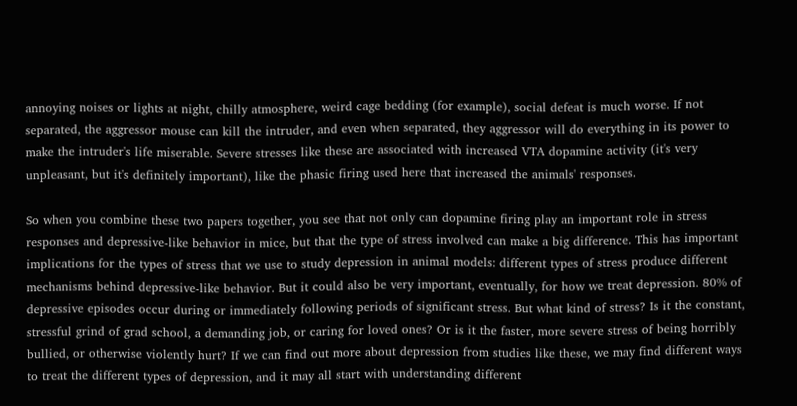annoying noises or lights at night, chilly atmosphere, weird cage bedding (for example), social defeat is much worse. If not separated, the aggressor mouse can kill the intruder, and even when separated, they aggressor will do everything in its power to make the intruder's life miserable. Severe stresses like these are associated with increased VTA dopamine activity (it's very unpleasant, but it's definitely important), like the phasic firing used here that increased the animals' responses.

So when you combine these two papers together, you see that not only can dopamine firing play an important role in stress responses and depressive-like behavior in mice, but that the type of stress involved can make a big difference. This has important implications for the types of stress that we use to study depression in animal models: different types of stress produce different mechanisms behind depressive-like behavior. But it could also be very important, eventually, for how we treat depression. 80% of depressive episodes occur during or immediately following periods of significant stress. But what kind of stress? Is it the constant, stressful grind of grad school, a demanding job, or caring for loved ones? Or is it the faster, more severe stress of being horribly bullied, or otherwise violently hurt? If we can find out more about depression from studies like these, we may find different ways to treat the different types of depression, and it may all start with understanding different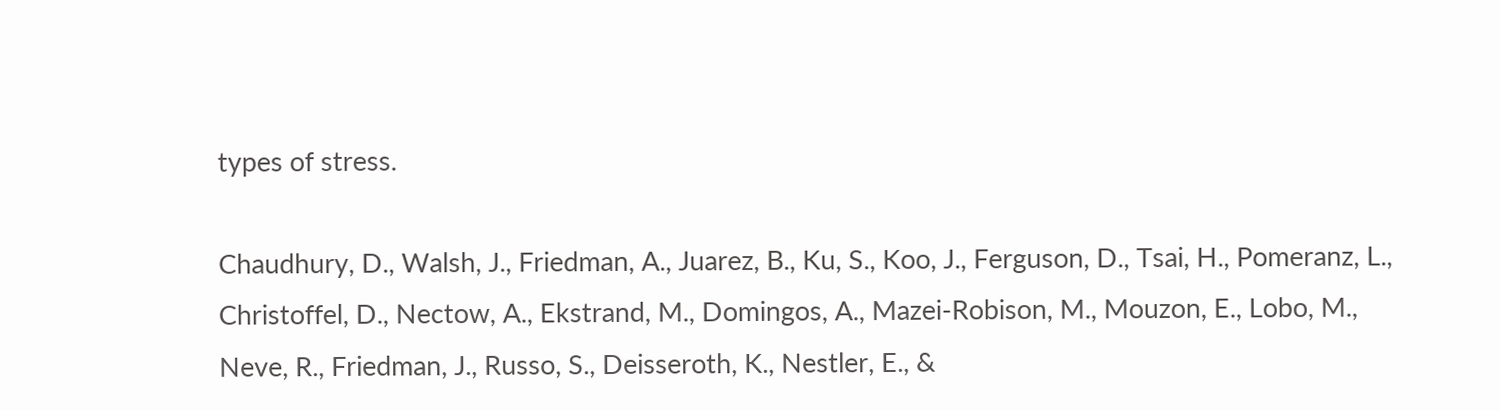types of stress.

Chaudhury, D., Walsh, J., Friedman, A., Juarez, B., Ku, S., Koo, J., Ferguson, D., Tsai, H., Pomeranz, L., Christoffel, D., Nectow, A., Ekstrand, M., Domingos, A., Mazei-Robison, M., Mouzon, E., Lobo, M., Neve, R., Friedman, J., Russo, S., Deisseroth, K., Nestler, E., &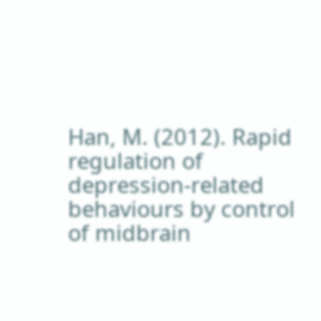Han, M. (2012). Rapid regulation of depression-related behaviours by control of midbrain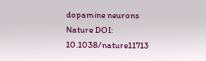dopamine neurons Nature DOI: 10.1038/nature11713